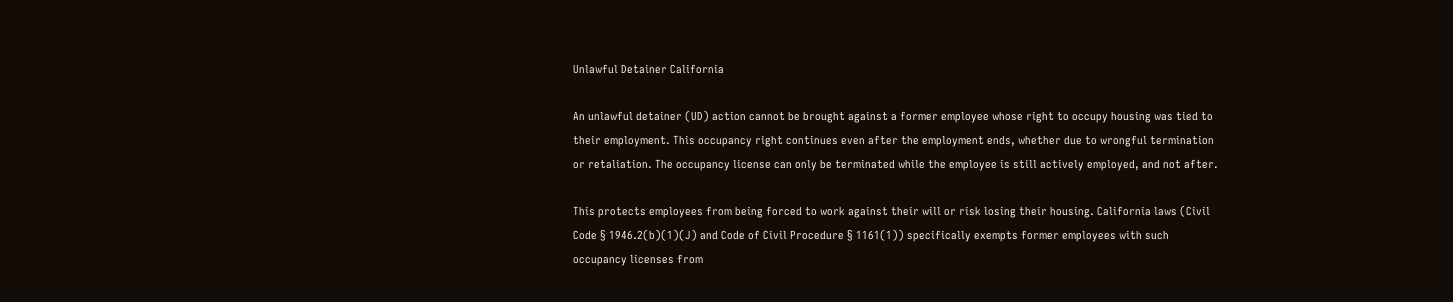Unlawful Detainer California

An unlawful detainer (UD) action cannot be brought against a former employee whose right to occupy housing was tied to their employment. This occupancy right continues even after the employment ends, whether due to wrongful termination or retaliation. The occupancy license can only be terminated while the employee is still actively employed, and not after.

This protects employees from being forced to work against their will or risk losing their housing. California laws (Civil Code § 1946.2(b)(1)(J) and Code of Civil Procedure § 1161(1)) specifically exempts former employees with such occupancy licenses from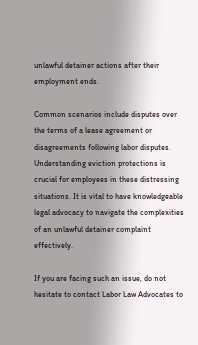unlawful detainer actions after their employment ends.

Common scenarios include disputes over the terms of a lease agreement or disagreements following labor disputes. Understanding eviction protections is crucial for employees in these distressing situations. It is vital to have knowledgeable legal advocacy to navigate the complexities of an unlawful detainer complaint effectively.

If you are facing such an issue, do not hesitate to contact Labor Law Advocates to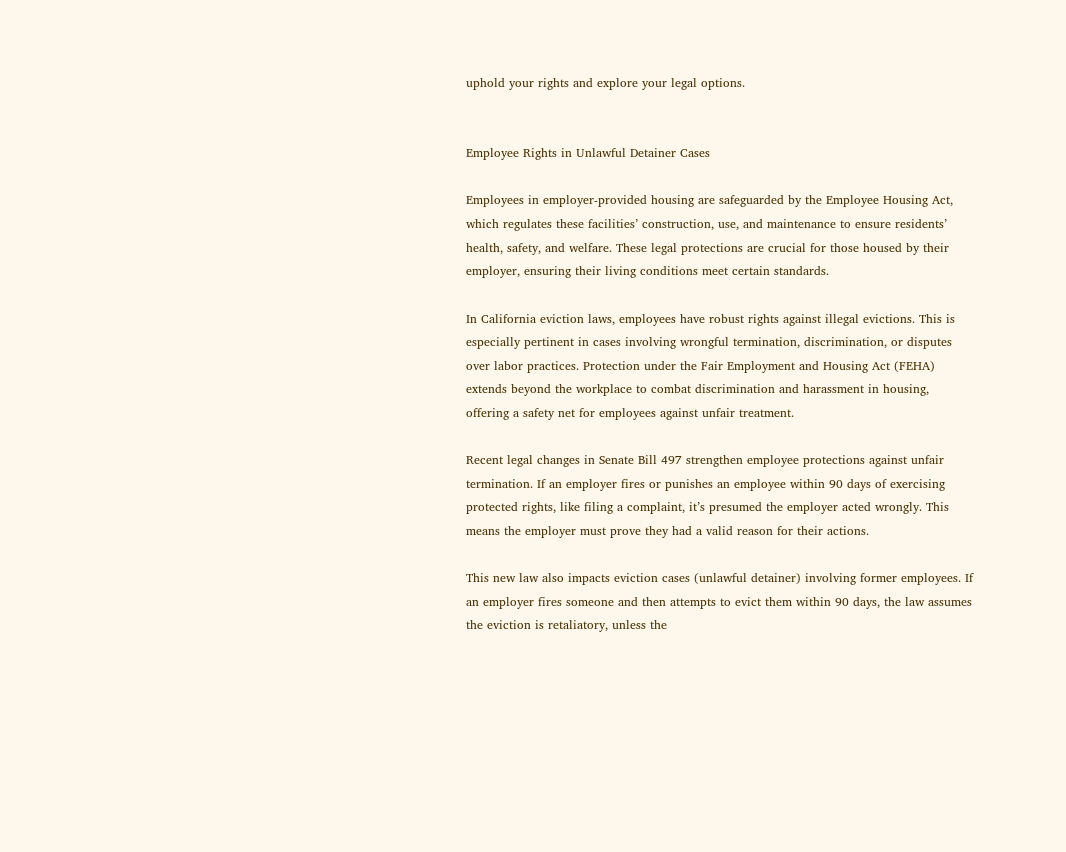uphold your rights and explore your legal options.


Employee Rights in Unlawful Detainer Cases

Employees in employer-provided housing are safeguarded by the Employee Housing Act, which regulates these facilities’ construction, use, and maintenance to ensure residents’ health, safety, and welfare. These legal protections are crucial for those housed by their employer, ensuring their living conditions meet certain standards.

In California eviction laws, employees have robust rights against illegal evictions. This is especially pertinent in cases involving wrongful termination, discrimination, or disputes over labor practices. Protection under the Fair Employment and Housing Act (FEHA) extends beyond the workplace to combat discrimination and harassment in housing, offering a safety net for employees against unfair treatment.

Recent legal changes in Senate Bill 497 strengthen employee protections against unfair termination. If an employer fires or punishes an employee within 90 days of exercising protected rights, like filing a complaint, it’s presumed the employer acted wrongly. This means the employer must prove they had a valid reason for their actions.

This new law also impacts eviction cases (unlawful detainer) involving former employees. If an employer fires someone and then attempts to evict them within 90 days, the law assumes the eviction is retaliatory, unless the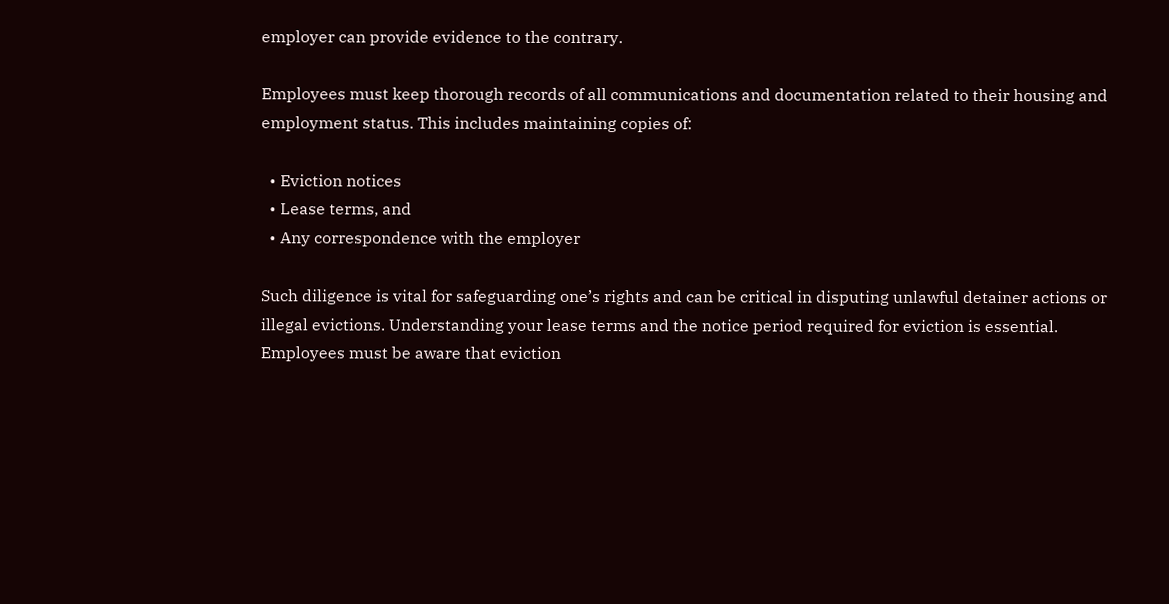employer can provide evidence to the contrary.

Employees must keep thorough records of all communications and documentation related to their housing and employment status. This includes maintaining copies of:

  • Eviction notices
  • Lease terms, and
  • Any correspondence with the employer

Such diligence is vital for safeguarding one’s rights and can be critical in disputing unlawful detainer actions or illegal evictions. Understanding your lease terms and the notice period required for eviction is essential. Employees must be aware that eviction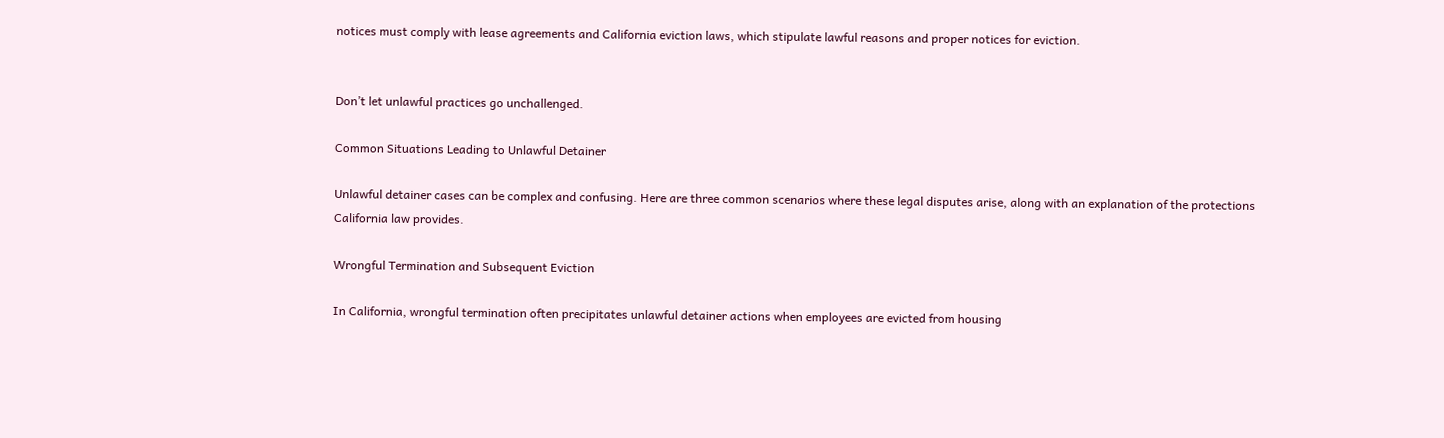notices must comply with lease agreements and California eviction laws, which stipulate lawful reasons and proper notices for eviction.


Don’t let unlawful practices go unchallenged.

Common Situations Leading to Unlawful Detainer

Unlawful detainer cases can be complex and confusing. Here are three common scenarios where these legal disputes arise, along with an explanation of the protections California law provides.

Wrongful Termination and Subsequent Eviction

In California, wrongful termination often precipitates unlawful detainer actions when employees are evicted from housing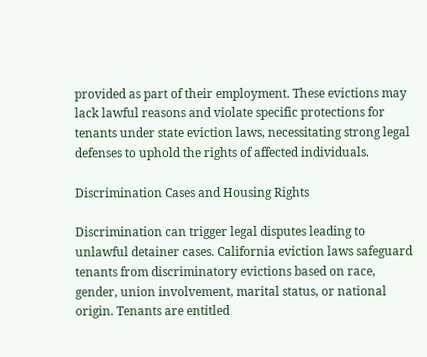provided as part of their employment. These evictions may lack lawful reasons and violate specific protections for tenants under state eviction laws, necessitating strong legal defenses to uphold the rights of affected individuals.

Discrimination Cases and Housing Rights

Discrimination can trigger legal disputes leading to unlawful detainer cases. California eviction laws safeguard tenants from discriminatory evictions based on race, gender, union involvement, marital status, or national origin. Tenants are entitled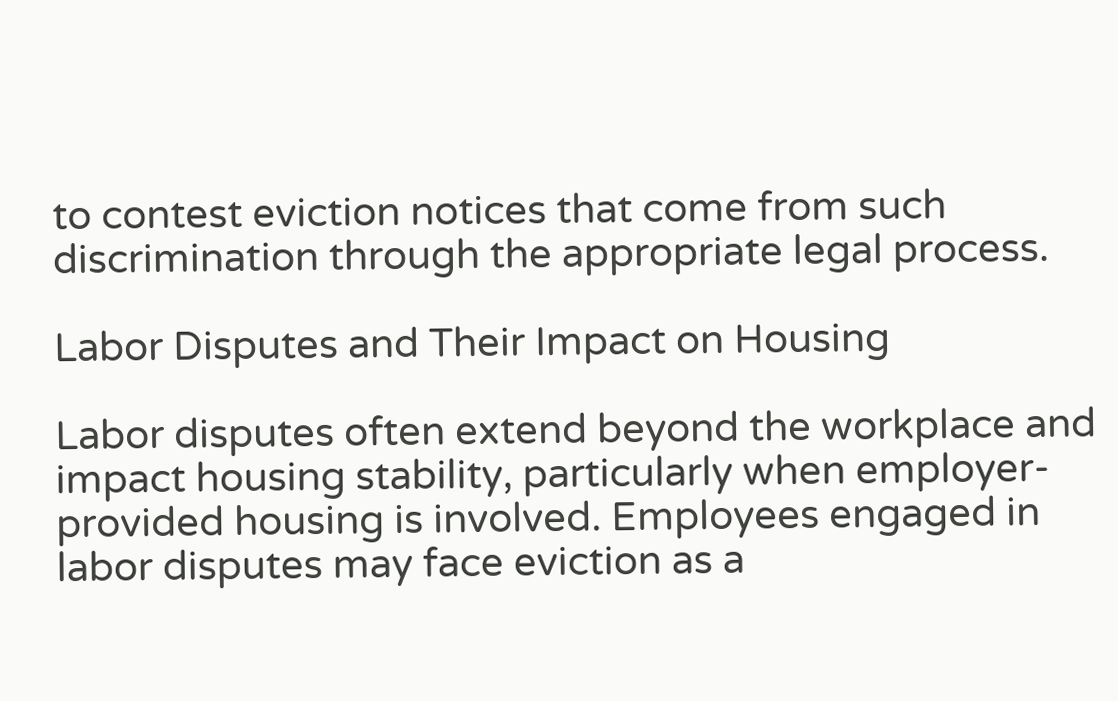to contest eviction notices that come from such discrimination through the appropriate legal process.

Labor Disputes and Their Impact on Housing

Labor disputes often extend beyond the workplace and impact housing stability, particularly when employer-provided housing is involved. Employees engaged in labor disputes may face eviction as a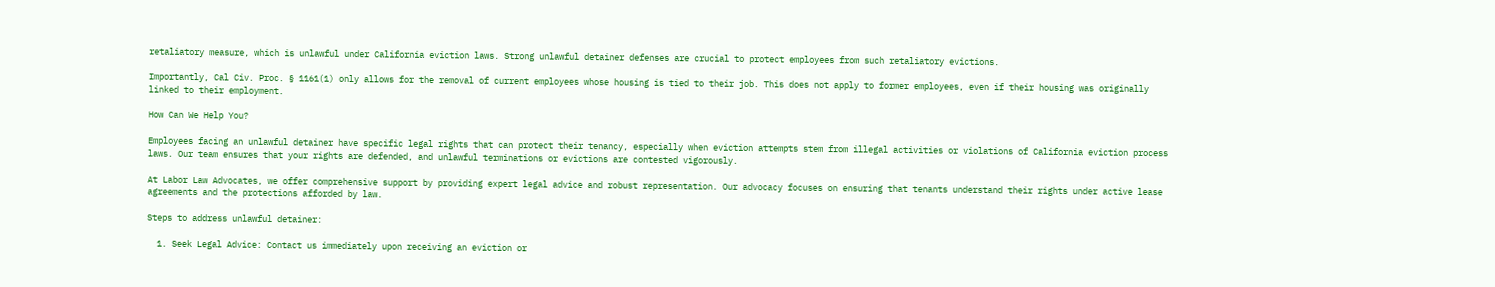retaliatory measure, which is unlawful under California eviction laws. Strong unlawful detainer defenses are crucial to protect employees from such retaliatory evictions.

Importantly, Cal Civ. Proc. § 1161(1) only allows for the removal of current employees whose housing is tied to their job. This does not apply to former employees, even if their housing was originally linked to their employment.

How Can We Help You?

Employees facing an unlawful detainer have specific legal rights that can protect their tenancy, especially when eviction attempts stem from illegal activities or violations of California eviction process laws. Our team ensures that your rights are defended, and unlawful terminations or evictions are contested vigorously.

At Labor Law Advocates, we offer comprehensive support by providing expert legal advice and robust representation. Our advocacy focuses on ensuring that tenants understand their rights under active lease agreements and the protections afforded by law.

Steps to address unlawful detainer:

  1. Seek Legal Advice: Contact us immediately upon receiving an eviction or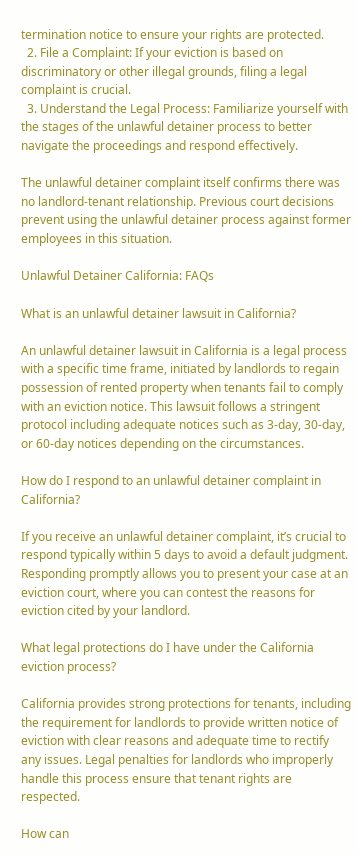termination notice to ensure your rights are protected.
  2. File a Complaint: If your eviction is based on discriminatory or other illegal grounds, filing a legal complaint is crucial.
  3. Understand the Legal Process: Familiarize yourself with the stages of the unlawful detainer process to better navigate the proceedings and respond effectively.

The unlawful detainer complaint itself confirms there was no landlord-tenant relationship. Previous court decisions prevent using the unlawful detainer process against former employees in this situation.

Unlawful Detainer California: FAQs

What is an unlawful detainer lawsuit in California?

An unlawful detainer lawsuit in California is a legal process with a specific time frame, initiated by landlords to regain possession of rented property when tenants fail to comply with an eviction notice. This lawsuit follows a stringent protocol including adequate notices such as 3-day, 30-day, or 60-day notices depending on the circumstances.

How do I respond to an unlawful detainer complaint in California?

If you receive an unlawful detainer complaint, it’s crucial to respond typically within 5 days to avoid a default judgment. Responding promptly allows you to present your case at an eviction court, where you can contest the reasons for eviction cited by your landlord.

What legal protections do I have under the California eviction process?

California provides strong protections for tenants, including the requirement for landlords to provide written notice of eviction with clear reasons and adequate time to rectify any issues. Legal penalties for landlords who improperly handle this process ensure that tenant rights are respected.

How can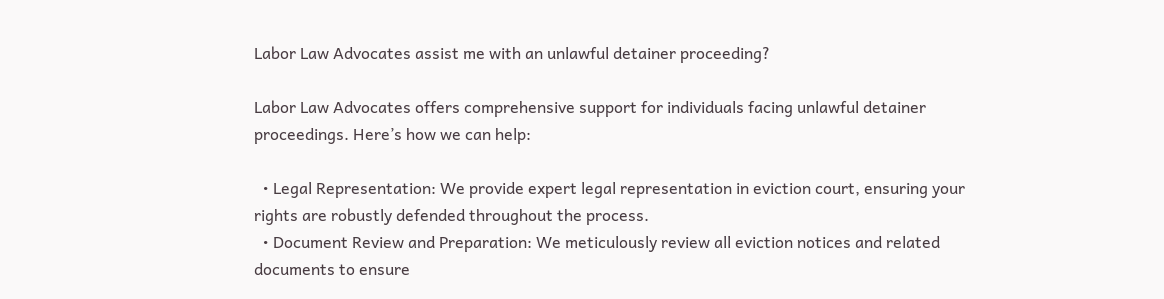Labor Law Advocates assist me with an unlawful detainer proceeding?

Labor Law Advocates offers comprehensive support for individuals facing unlawful detainer proceedings. Here’s how we can help:

  • Legal Representation: We provide expert legal representation in eviction court, ensuring your rights are robustly defended throughout the process.
  • Document Review and Preparation: We meticulously review all eviction notices and related documents to ensure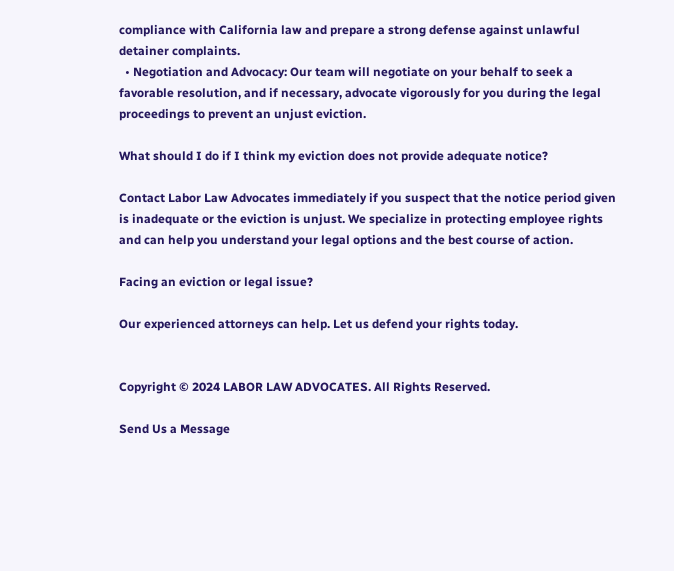compliance with California law and prepare a strong defense against unlawful detainer complaints.
  • Negotiation and Advocacy: Our team will negotiate on your behalf to seek a favorable resolution, and if necessary, advocate vigorously for you during the legal proceedings to prevent an unjust eviction.

What should I do if I think my eviction does not provide adequate notice?

Contact Labor Law Advocates immediately if you suspect that the notice period given is inadequate or the eviction is unjust. We specialize in protecting employee rights and can help you understand your legal options and the best course of action.

Facing an eviction or legal issue?

Our experienced attorneys can help. Let us defend your rights today.


Copyright © 2024 LABOR LAW ADVOCATES. All Rights Reserved.

Send Us a Message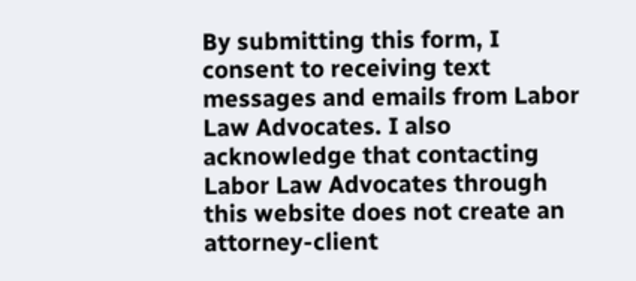By submitting this form, I consent to receiving text messages and emails from Labor Law Advocates. I also acknowledge that contacting Labor Law Advocates through this website does not create an attorney-client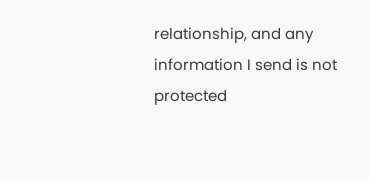relationship, and any information I send is not protected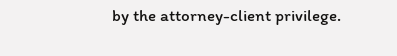by the attorney-client privilege.